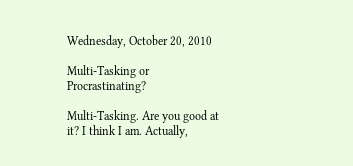Wednesday, October 20, 2010

Multi-Tasking or Procrastinating?

Multi-Tasking. Are you good at it? I think I am. Actually,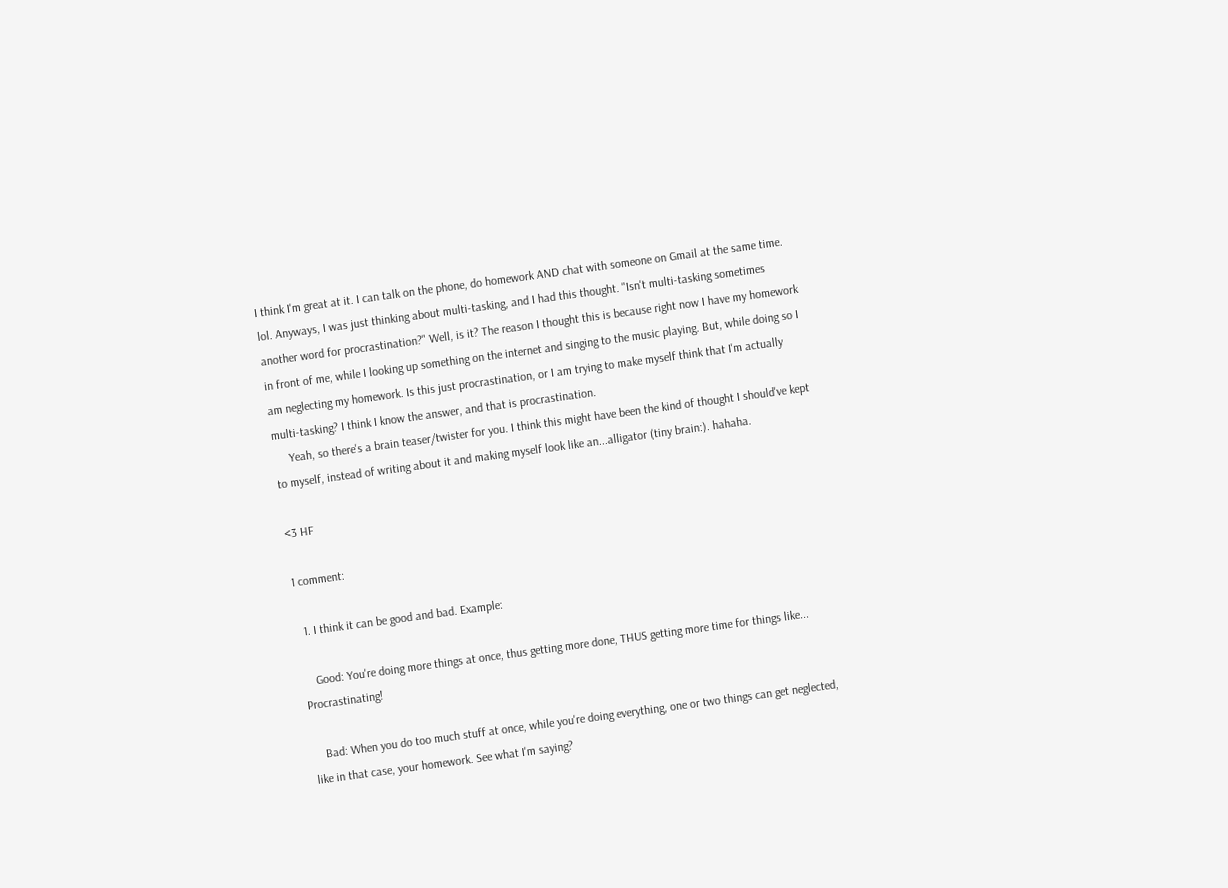I think I'm great at it. I can talk on the phone, do homework AND chat with someone on Gmail at the same time. lol. Anyways, I was just thinking about multi-tasking, and I had this thought. "Isn't multi-tasking sometimes another word for procrastination?" Well, is it? The reason I thought this is because right now I have my homework in front of me, while I looking up something on the internet and singing to the music playing. But, while doing so I am neglecting my homework. Is this just procrastination, or I am trying to make myself think that I'm actually multi-tasking? I think I know the answer, and that is procrastination.
     Yeah, so there's a brain teaser/twister for you. I think this might have been the kind of thought I should've kept to myself, instead of writing about it and making myself look like an...alligator (tiny brain:). hahaha.

<3 HF

1 comment:

  1. I think it can be good and bad. Example:

    Good: You're doing more things at once, thus getting more done, THUS getting more time for things like... Procrastinating!

    Bad: When you do too much stuff at once, while you're doing everything, one or two things can get neglected, like in that case, your homework. See what I'm saying?